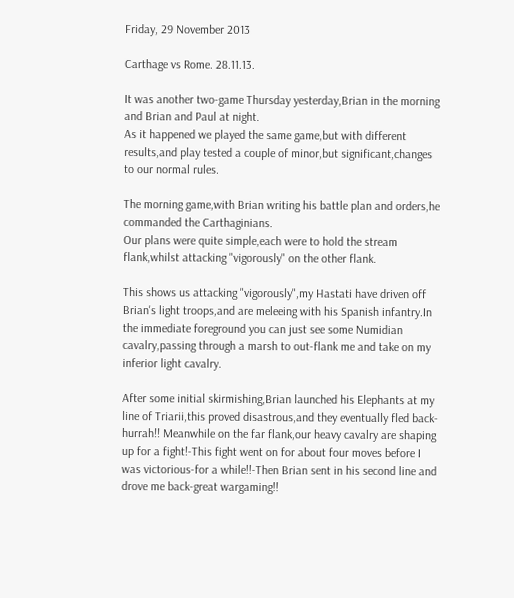Friday, 29 November 2013

Carthage vs Rome. 28.11.13.

It was another two-game Thursday yesterday,Brian in the morning and Brian and Paul at night.
As it happened we played the same game,but with different results,and play tested a couple of minor,but significant,changes to our normal rules.

The morning game,with Brian writing his battle plan and orders,he commanded the Carthaginians.
Our plans were quite simple,each were to hold the stream flank,whilst attacking "vigorously" on the other flank.

This shows us attacking "vigorously",my Hastati have driven off Brian's light troops,and are meleeing with his Spanish infantry.In the immediate foreground you can just see some Numidian cavalry,passing through a marsh to out-flank me and take on my inferior light cavalry.

After some initial skirmishing,Brian launched his Elephants at my line of Triarii,this proved disastrous,and they eventually fled back-hurrah!! Meanwhile on the far flank,our heavy cavalry are shaping up for a fight!-This fight went on for about four moves before I was victorious-for a while!!-Then Brian sent in his second line and drove me back-great wargaming!!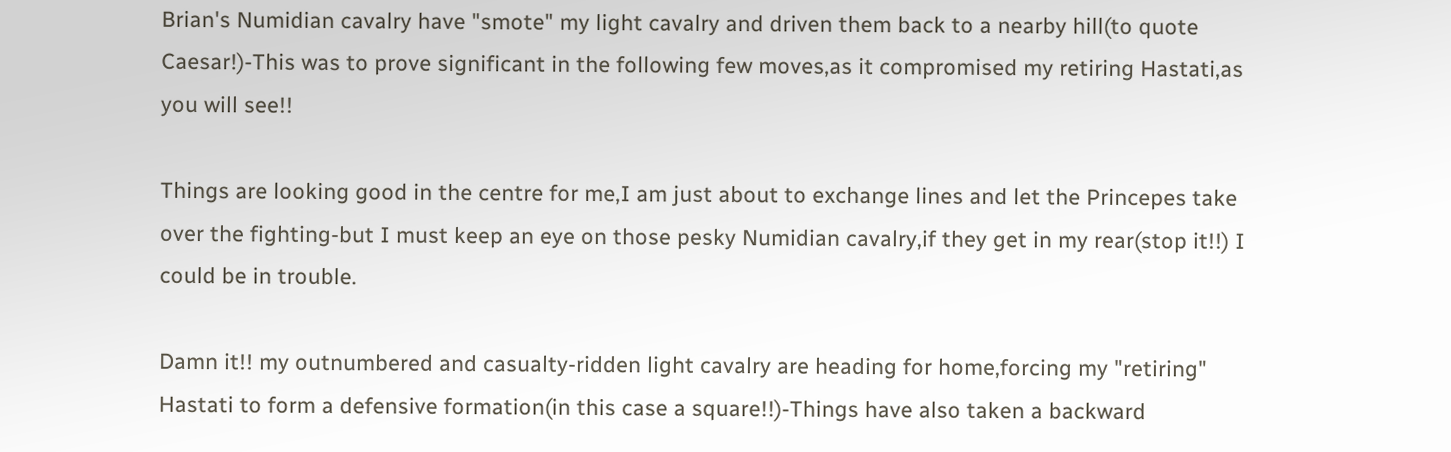Brian's Numidian cavalry have "smote" my light cavalry and driven them back to a nearby hill(to quote Caesar!)-This was to prove significant in the following few moves,as it compromised my retiring Hastati,as you will see!!

Things are looking good in the centre for me,I am just about to exchange lines and let the Princepes take over the fighting-but I must keep an eye on those pesky Numidian cavalry,if they get in my rear(stop it!!) I could be in trouble.

Damn it!! my outnumbered and casualty-ridden light cavalry are heading for home,forcing my "retiring" Hastati to form a defensive formation(in this case a square!!)-Things have also taken a backward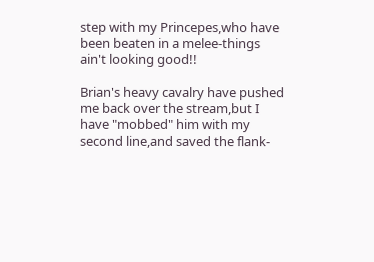step with my Princepes,who have been beaten in a melee-things ain't looking good!!

Brian's heavy cavalry have pushed me back over the stream,but I have "mobbed" him with my second line,and saved the flank-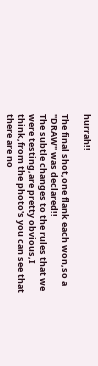hurrah!!

The final shot,one flank each won,so a "DRAW" was declared!!
The subtle changes to the rules that we were testing,are pretty obvious,I think,from the photo's you can see that there are no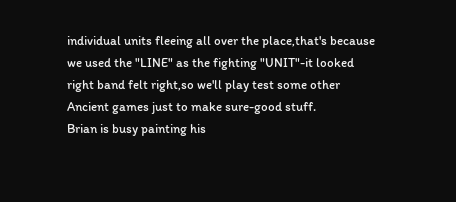individual units fleeing all over the place,that's because we used the "LINE" as the fighting "UNIT"-it looked right band felt right,so we'll play test some other Ancient games just to make sure-good stuff.
Brian is busy painting his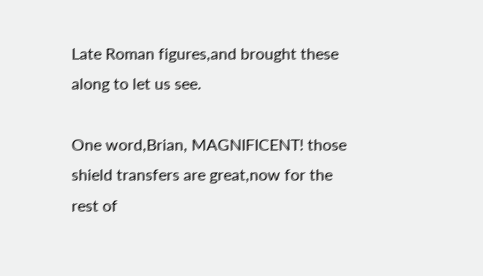Late Roman figures,and brought these along to let us see.

One word,Brian, MAGNIFICENT! those shield transfers are great,now for the rest of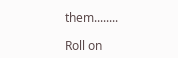them........

Roll on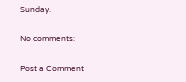Sunday.

No comments:

Post a Comment